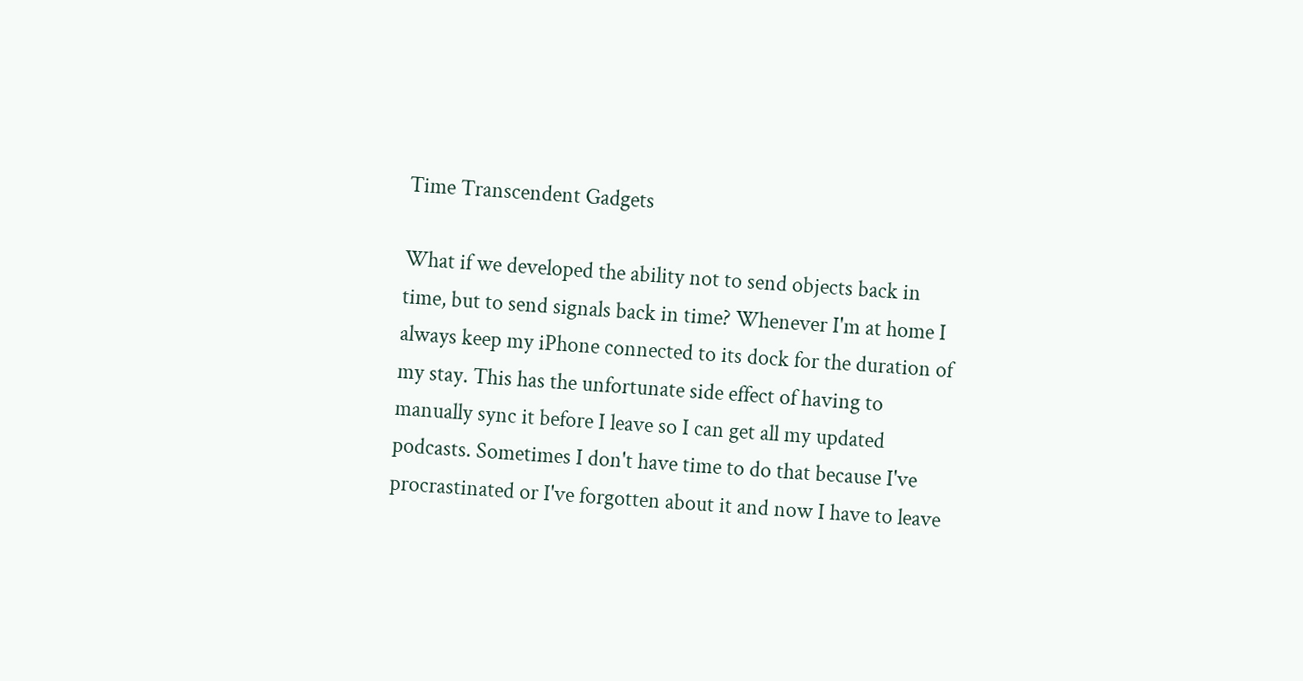Time Transcendent Gadgets

What if we developed the ability not to send objects back in time, but to send signals back in time? Whenever I'm at home I always keep my iPhone connected to its dock for the duration of my stay. This has the unfortunate side effect of having to manually sync it before I leave so I can get all my updated podcasts. Sometimes I don't have time to do that because I've procrastinated or I've forgotten about it and now I have to leave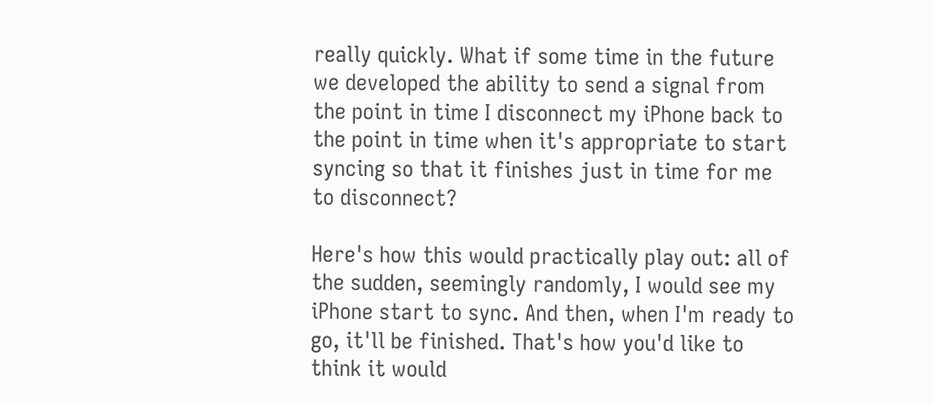really quickly. What if some time in the future we developed the ability to send a signal from the point in time I disconnect my iPhone back to the point in time when it's appropriate to start syncing so that it finishes just in time for me to disconnect?

Here's how this would practically play out: all of the sudden, seemingly randomly, I would see my iPhone start to sync. And then, when I'm ready to go, it'll be finished. That's how you'd like to think it would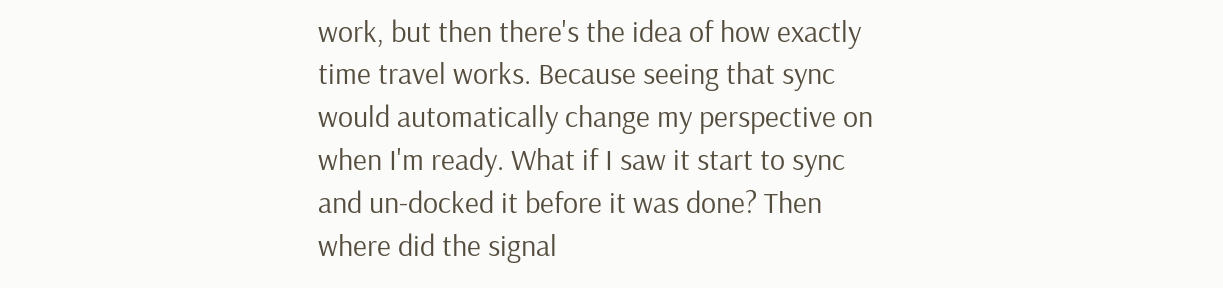work, but then there's the idea of how exactly time travel works. Because seeing that sync would automatically change my perspective on when I'm ready. What if I saw it start to sync and un-docked it before it was done? Then where did the signal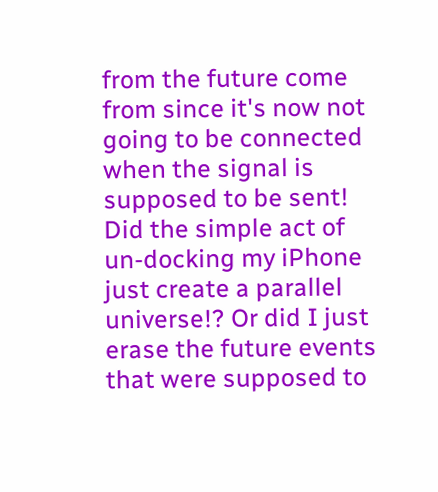from the future come from since it's now not going to be connected when the signal is supposed to be sent! Did the simple act of un-docking my iPhone just create a parallel universe!? Or did I just erase the future events that were supposed to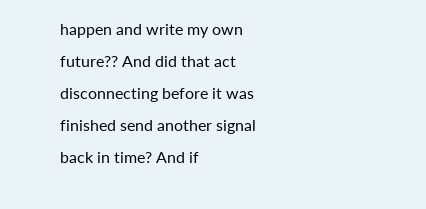happen and write my own future?? And did that act disconnecting before it was finished send another signal back in time? And if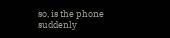so, is the phone suddenly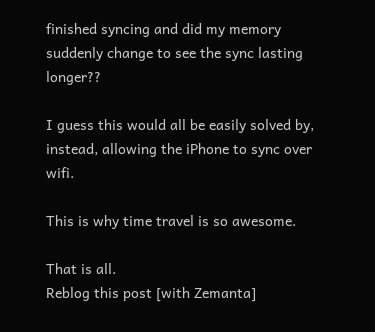finished syncing and did my memory suddenly change to see the sync lasting longer??

I guess this would all be easily solved by, instead, allowing the iPhone to sync over wifi.

This is why time travel is so awesome.

That is all.
Reblog this post [with Zemanta]